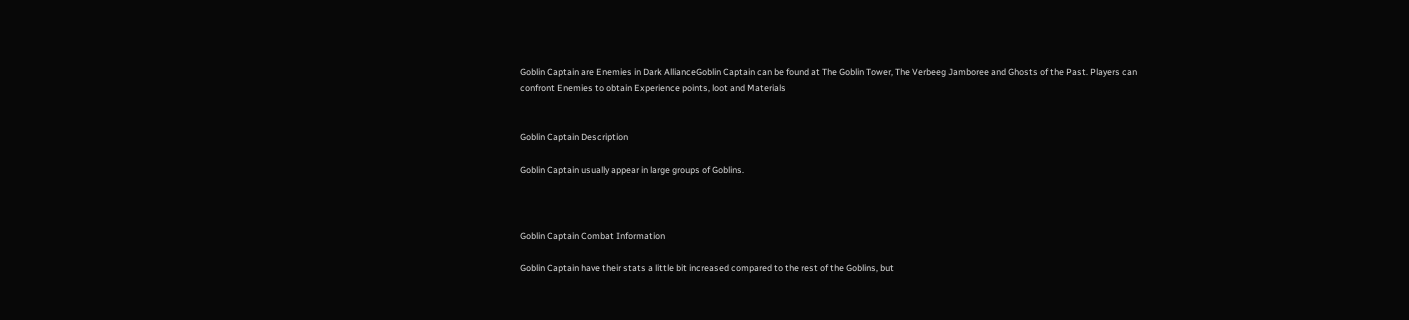Goblin Captain are Enemies in Dark AllianceGoblin Captain can be found at The Goblin Tower, The Verbeeg Jamboree and Ghosts of the Past. Players can confront Enemies to obtain Experience points, loot and Materials


Goblin Captain Description

Goblin Captain usually appear in large groups of Goblins.



Goblin Captain Combat Information

Goblin Captain have their stats a little bit increased compared to the rest of the Goblins, but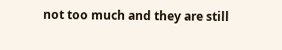not too much and they are still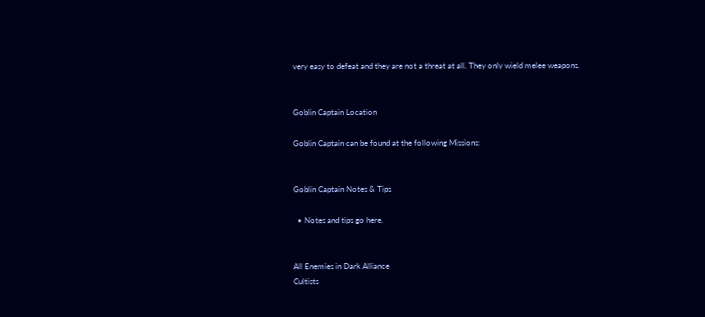very easy to defeat and they are not a threat at all. They only wield melee weapons.


Goblin Captain Location

Goblin Captain can be found at the following Missions:


Goblin Captain Notes & Tips

  • Notes and tips go here.


All Enemies in Dark Alliance
Cultists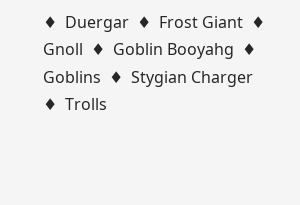♦  Duergar  ♦  Frost Giant  ♦  Gnoll  ♦  Goblin Booyahg  ♦  Goblins  ♦  Stygian Charger  ♦  Trolls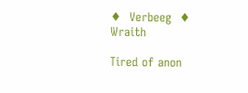♦  Verbeeg  ♦  Wraith

Tired of anon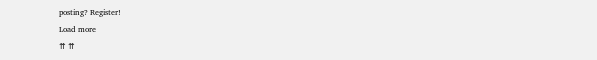posting? Register!
Load more
⇈ ⇈